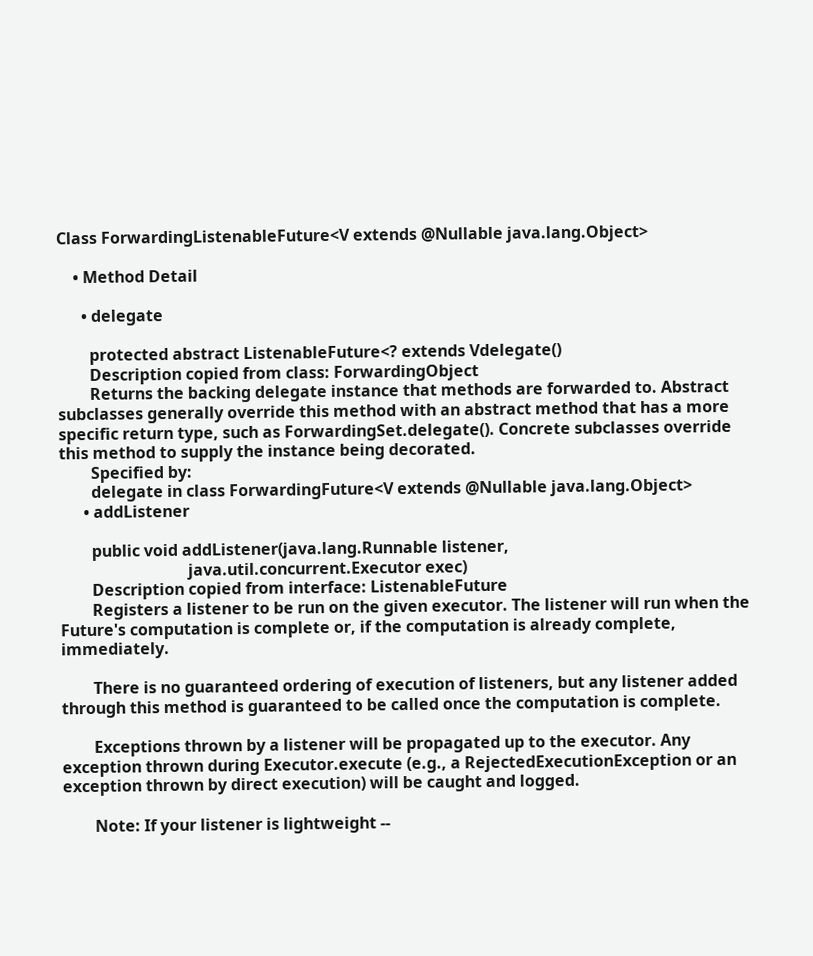Class ForwardingListenableFuture<V extends @Nullable java.lang.Object>

    • Method Detail

      • delegate

        protected abstract ListenableFuture<? extends Vdelegate()
        Description copied from class: ForwardingObject
        Returns the backing delegate instance that methods are forwarded to. Abstract subclasses generally override this method with an abstract method that has a more specific return type, such as ForwardingSet.delegate(). Concrete subclasses override this method to supply the instance being decorated.
        Specified by:
        delegate in class ForwardingFuture<V extends @Nullable java.lang.Object>
      • addListener

        public void addListener(java.lang.Runnable listener,
                                java.util.concurrent.Executor exec)
        Description copied from interface: ListenableFuture
        Registers a listener to be run on the given executor. The listener will run when the Future's computation is complete or, if the computation is already complete, immediately.

        There is no guaranteed ordering of execution of listeners, but any listener added through this method is guaranteed to be called once the computation is complete.

        Exceptions thrown by a listener will be propagated up to the executor. Any exception thrown during Executor.execute (e.g., a RejectedExecutionException or an exception thrown by direct execution) will be caught and logged.

        Note: If your listener is lightweight --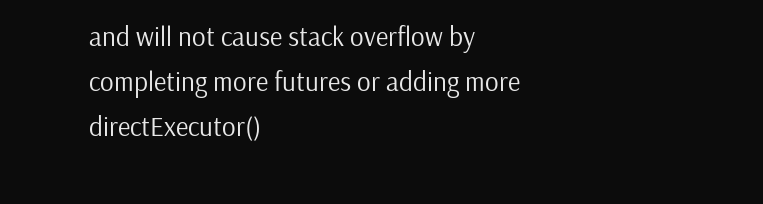and will not cause stack overflow by completing more futures or adding more directExecutor()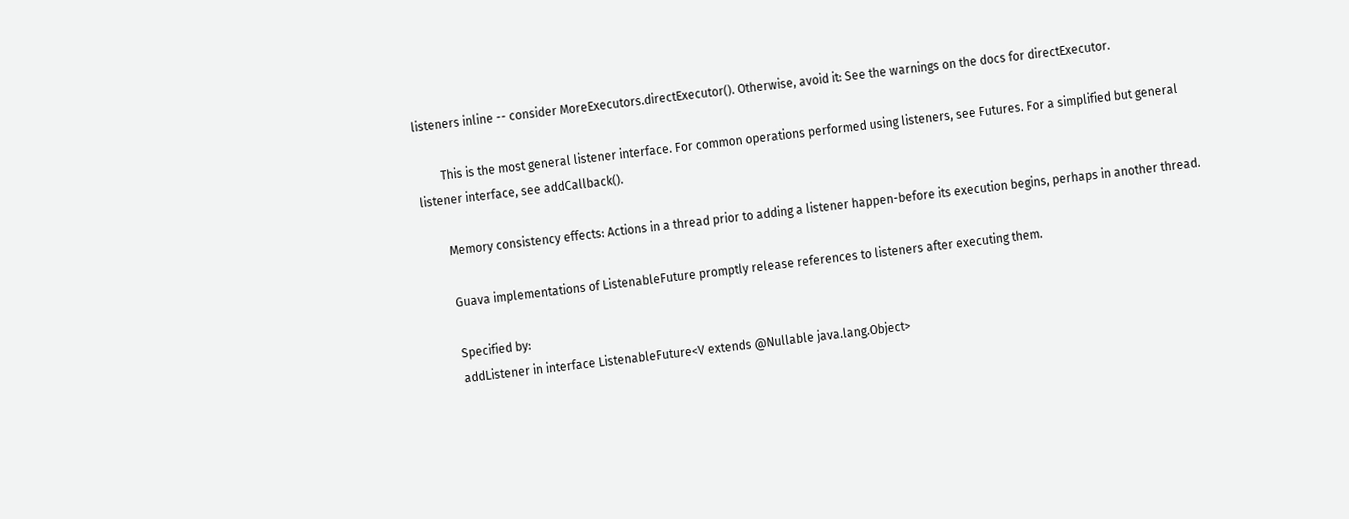listeners inline -- consider MoreExecutors.directExecutor(). Otherwise, avoid it: See the warnings on the docs for directExecutor.

        This is the most general listener interface. For common operations performed using listeners, see Futures. For a simplified but general listener interface, see addCallback().

        Memory consistency effects: Actions in a thread prior to adding a listener happen-before its execution begins, perhaps in another thread.

        Guava implementations of ListenableFuture promptly release references to listeners after executing them.

        Specified by:
        addListener in interface ListenableFuture<V extends @Nullable java.lang.Object>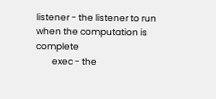listener - the listener to run when the computation is complete
        exec - the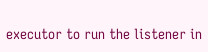executor to run the listener in